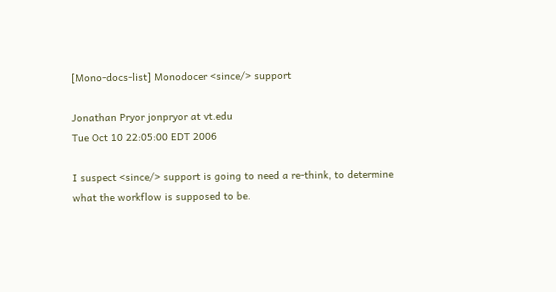[Mono-docs-list] Monodocer <since/> support

Jonathan Pryor jonpryor at vt.edu
Tue Oct 10 22:05:00 EDT 2006

I suspect <since/> support is going to need a re-think, to determine
what the workflow is supposed to be.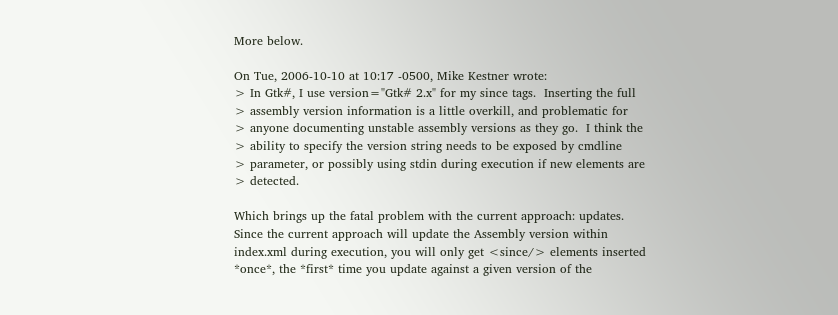More below.

On Tue, 2006-10-10 at 10:17 -0500, Mike Kestner wrote:
> In Gtk#, I use version="Gtk# 2.x" for my since tags.  Inserting the full
> assembly version information is a little overkill, and problematic for
> anyone documenting unstable assembly versions as they go.  I think the
> ability to specify the version string needs to be exposed by cmdline
> parameter, or possibly using stdin during execution if new elements are
> detected.

Which brings up the fatal problem with the current approach: updates.
Since the current approach will update the Assembly version within
index.xml during execution, you will only get <since/> elements inserted
*once*, the *first* time you update against a given version of the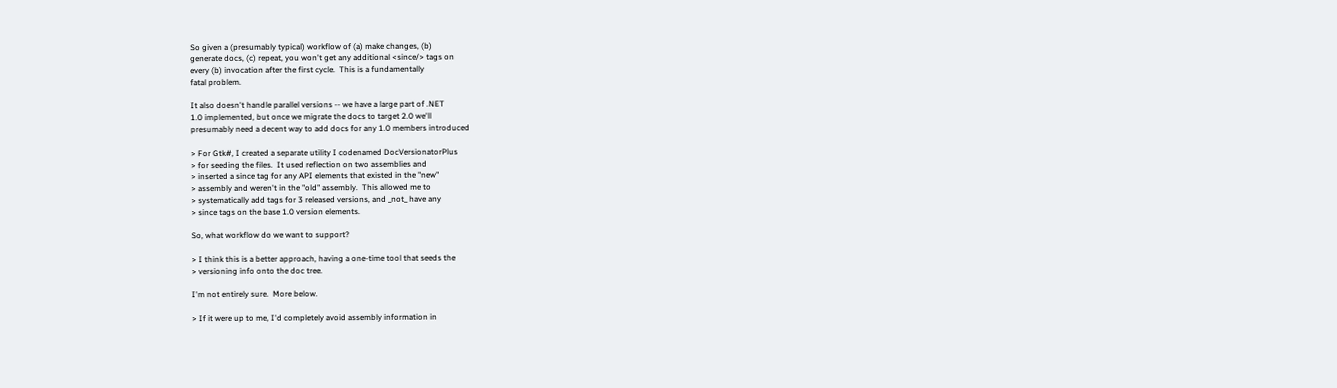So given a (presumably typical) workflow of (a) make changes, (b)
generate docs, (c) repeat, you won't get any additional <since/> tags on
every (b) invocation after the first cycle.  This is a fundamentally
fatal problem.

It also doesn't handle parallel versions -- we have a large part of .NET
1.0 implemented, but once we migrate the docs to target 2.0 we'll
presumably need a decent way to add docs for any 1.0 members introduced

> For Gtk#, I created a separate utility I codenamed DocVersionatorPlus
> for seeding the files.  It used reflection on two assemblies and
> inserted a since tag for any API elements that existed in the "new"
> assembly and weren't in the "old" assembly.  This allowed me to
> systematically add tags for 3 released versions, and _not_ have any
> since tags on the base 1.0 version elements.

So, what workflow do we want to support?

> I think this is a better approach, having a one-time tool that seeds the
> versioning info onto the doc tree.

I'm not entirely sure.  More below.

> If it were up to me, I'd completely avoid assembly information in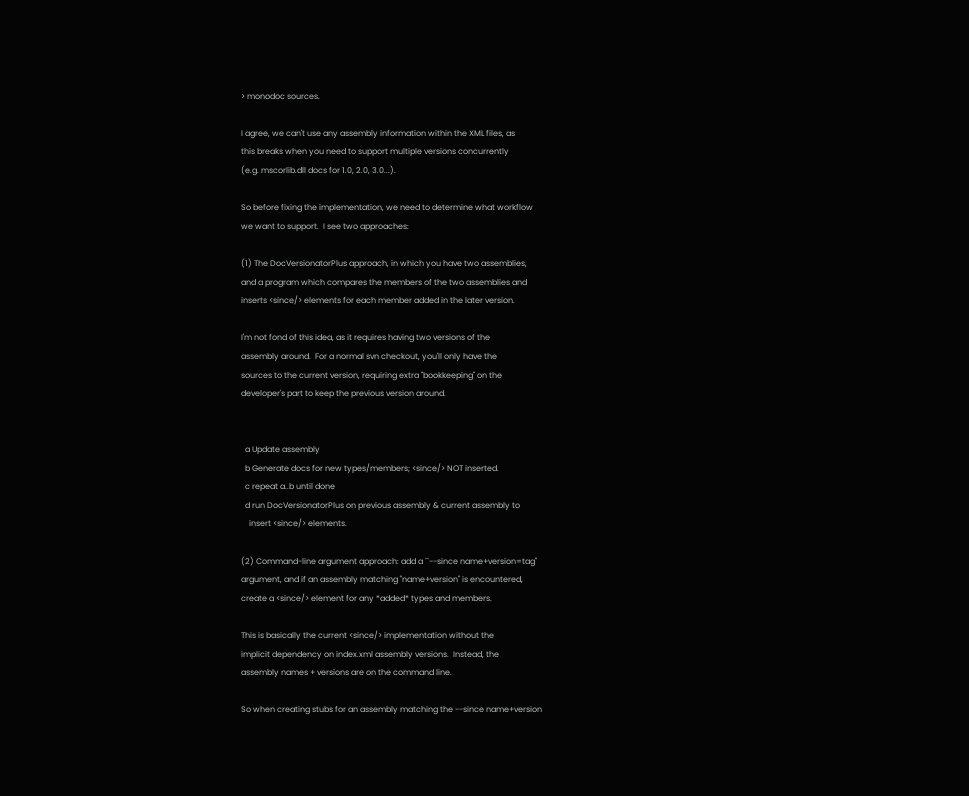> monodoc sources.

I agree, we can't use any assembly information within the XML files, as
this breaks when you need to support multiple versions concurrently
(e.g. mscorlib.dll docs for 1.0, 2.0, 3.0...).

So before fixing the implementation, we need to determine what workflow
we want to support.  I see two approaches:

(1) The DocVersionatorPlus approach, in which you have two assemblies,
and a program which compares the members of the two assemblies and
inserts <since/> elements for each member added in the later version.

I'm not fond of this idea, as it requires having two versions of the
assembly around.  For a normal svn checkout, you'll only have the
sources to the current version, requiring extra "bookkeeping" on the
developer's part to keep the previous version around.


  a Update assembly
  b Generate docs for new types/members; <since/> NOT inserted.
  c repeat a..b until done
  d run DocVersionatorPlus on previous assembly & current assembly to
    insert <since/> elements.

(2) Command-line argument approach: add a ``--since name+version=tag''
argument, and if an assembly matching "name+version" is encountered,
create a <since/> element for any *added* types and members.

This is basically the current <since/> implementation without the
implicit dependency on index.xml assembly versions.  Instead, the
assembly names + versions are on the command line.

So when creating stubs for an assembly matching the --since name+version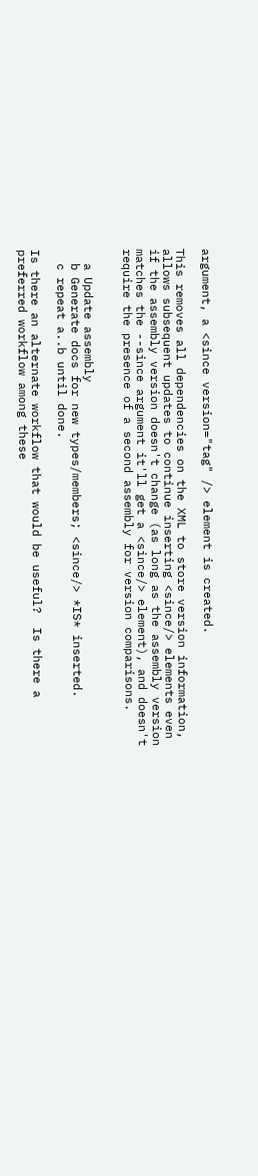argument, a <since version="tag" /> element is created.

This removes all dependencies on the XML to store version information,
allows subsequent updates to continue inserting <since/> elements even
if the assembly version doesn't change (as long as the assembly version
matches the --since argument it'll get a <since/> element), and doesn't
require the presence of a second assembly for version comparisons.


  a Update assembly
  b Generate docs for new types/members; <since/> *IS* inserted.
  c repeat a..b until done.

Is there an alternate workflow that would be useful?  Is there a
preferred workflow among these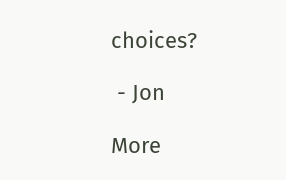choices?

 - Jon

More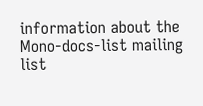information about the Mono-docs-list mailing list